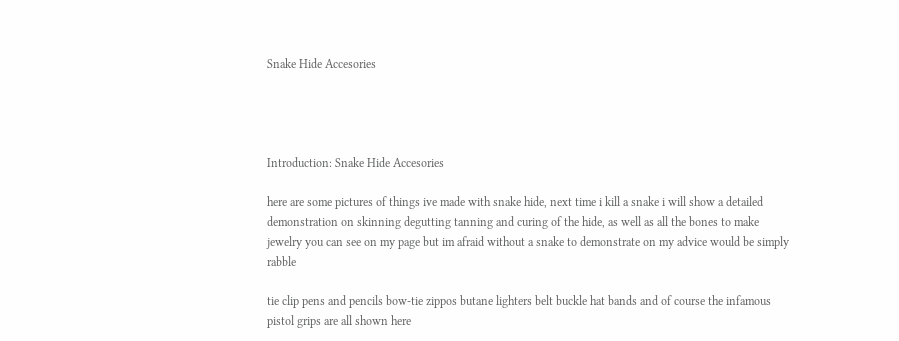Snake Hide Accesories




Introduction: Snake Hide Accesories

here are some pictures of things ive made with snake hide, next time i kill a snake i will show a detailed demonstration on skinning degutting tanning and curing of the hide, as well as all the bones to make jewelry you can see on my page but im afraid without a snake to demonstrate on my advice would be simply rabble

tie clip pens and pencils bow-tie zippos butane lighters belt buckle hat bands and of course the infamous pistol grips are all shown here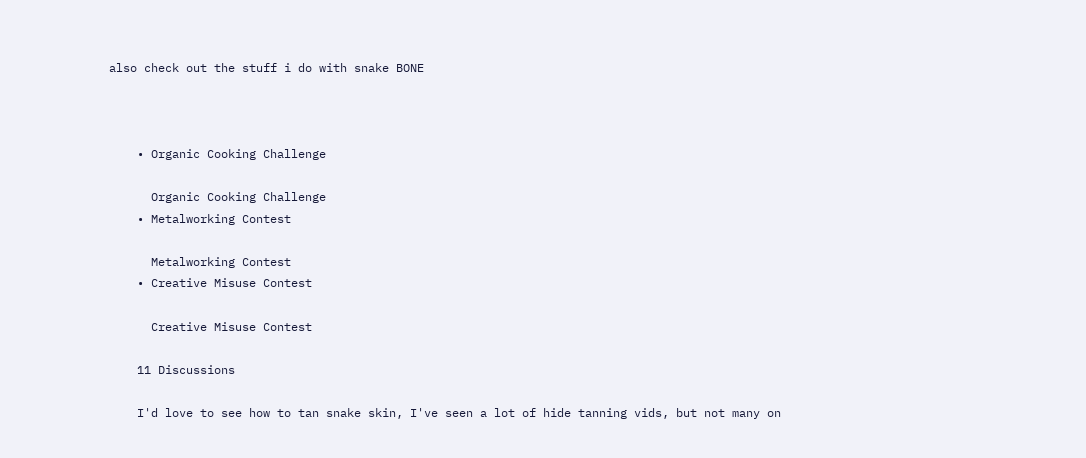also check out the stuff i do with snake BONE



    • Organic Cooking Challenge

      Organic Cooking Challenge
    • Metalworking Contest

      Metalworking Contest
    • Creative Misuse Contest

      Creative Misuse Contest

    11 Discussions

    I'd love to see how to tan snake skin, I've seen a lot of hide tanning vids, but not many on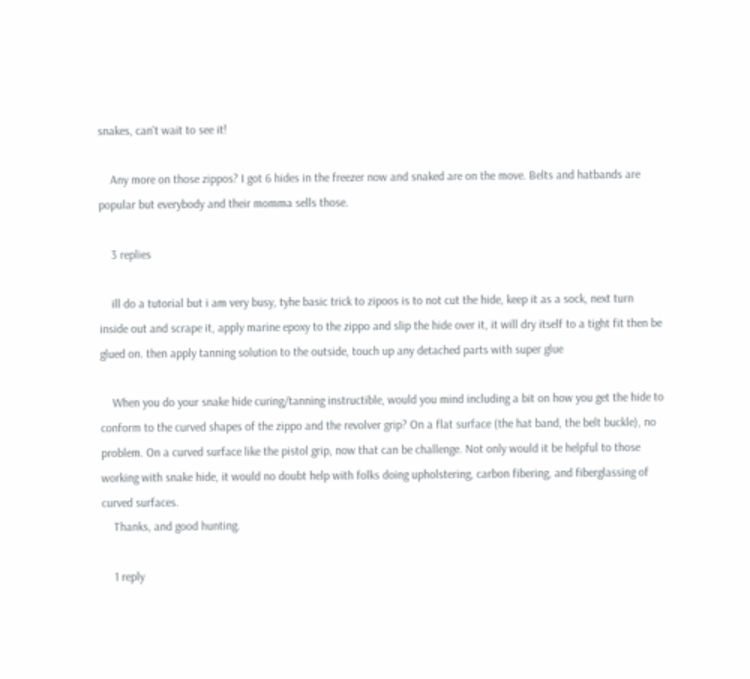snakes, can't wait to see it!

    Any more on those zippos? I got 6 hides in the freezer now and snaked are on the move. Belts and hatbands are popular but everybody and their momma sells those.

    3 replies

    ill do a tutorial but i am very busy, tyhe basic trick to zipoos is to not cut the hide, keep it as a sock, next turn inside out and scrape it, apply marine epoxy to the zippo and slip the hide over it, it will dry itself to a tight fit then be glued on. then apply tanning solution to the outside, touch up any detached parts with super glue

    When you do your snake hide curing/tanning instructible, would you mind including a bit on how you get the hide to conform to the curved shapes of the zippo and the revolver grip? On a flat surface (the hat band, the belt buckle), no problem. On a curved surface like the pistol grip, now that can be challenge. Not only would it be helpful to those working with snake hide, it would no doubt help with folks doing upholstering, carbon fibering, and fiberglassing of curved surfaces.
    Thanks, and good hunting.

    1 reply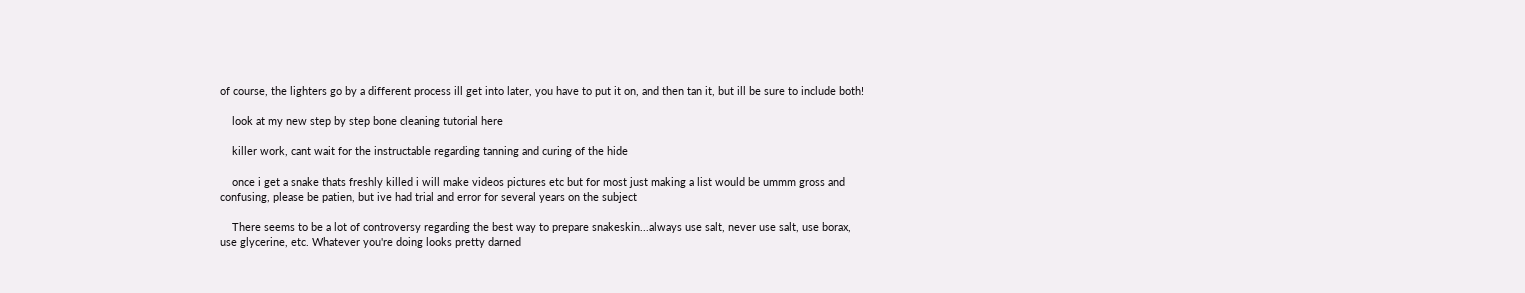of course, the lighters go by a different process ill get into later, you have to put it on, and then tan it, but ill be sure to include both!

    look at my new step by step bone cleaning tutorial here

    killer work, cant wait for the instructable regarding tanning and curing of the hide

    once i get a snake thats freshly killed i will make videos pictures etc but for most just making a list would be ummm gross and confusing, please be patien, but ive had trial and error for several years on the subject

    There seems to be a lot of controversy regarding the best way to prepare snakeskin...always use salt, never use salt, use borax, use glycerine, etc. Whatever you're doing looks pretty darned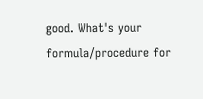good. What's your formula/procedure for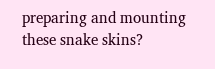preparing and mounting these snake skins?